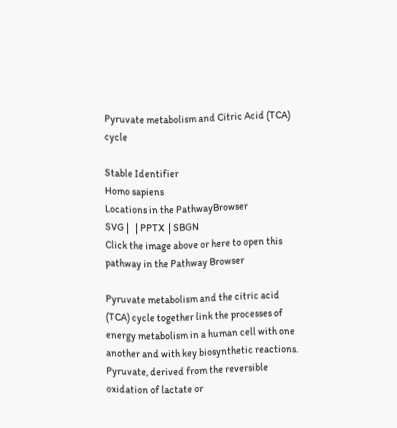Pyruvate metabolism and Citric Acid (TCA) cycle

Stable Identifier
Homo sapiens
Locations in the PathwayBrowser
SVG |   | PPTX  | SBGN
Click the image above or here to open this pathway in the Pathway Browser

Pyruvate metabolism and the citric acid (TCA) cycle together link the processes of energy metabolism in a human cell with one another and with key biosynthetic reactions. Pyruvate, derived from the reversible oxidation of lactate or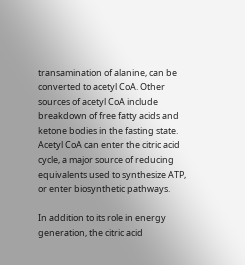transamination of alanine, can be converted to acetyl CoA. Other sources of acetyl CoA include breakdown of free fatty acids and ketone bodies in the fasting state. Acetyl CoA can enter the citric acid cycle, a major source of reducing equivalents used to synthesize ATP, or enter biosynthetic pathways.

In addition to its role in energy generation, the citric acid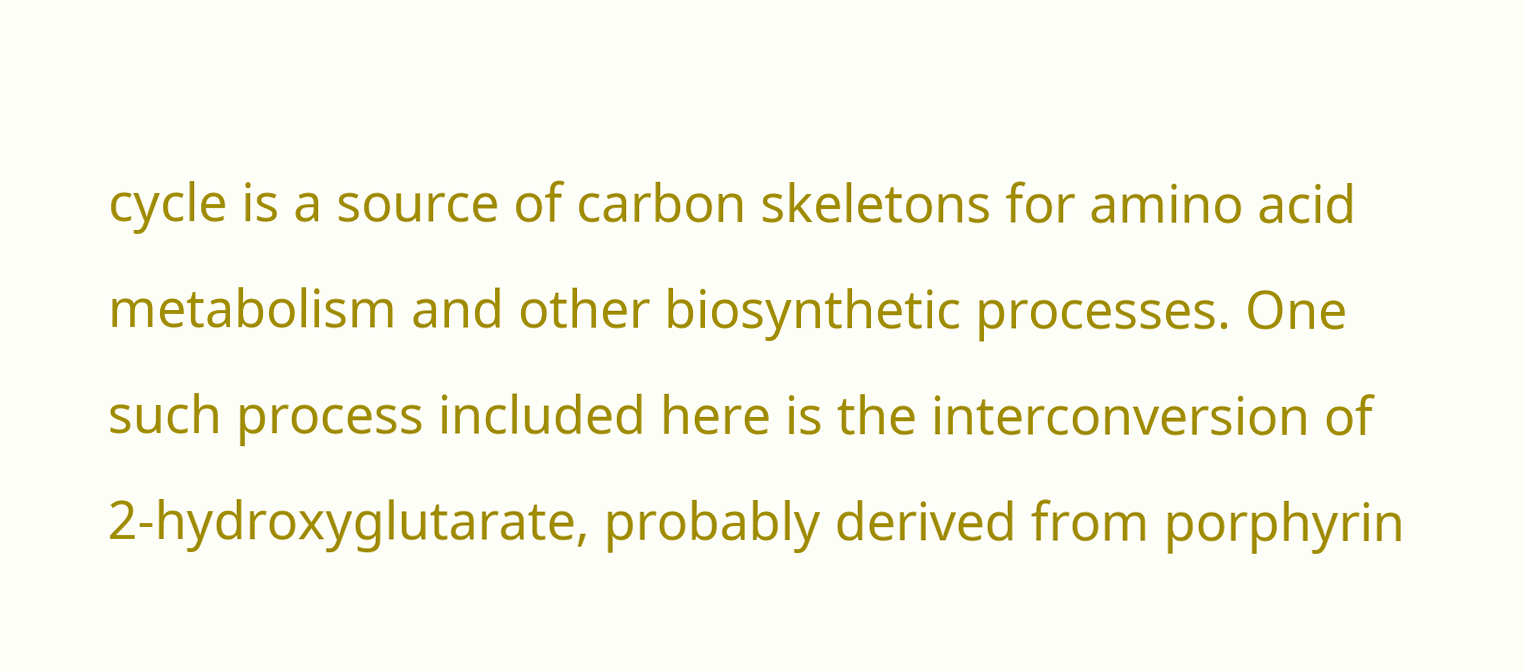cycle is a source of carbon skeletons for amino acid metabolism and other biosynthetic processes. One such process included here is the interconversion of 2-hydroxyglutarate, probably derived from porphyrin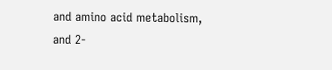and amino acid metabolism, and 2-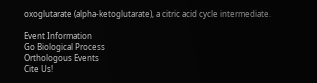oxoglutarate (alpha-ketoglutarate), a citric acid cycle intermediate.

Event Information
Go Biological Process
Orthologous Events
Cite Us!